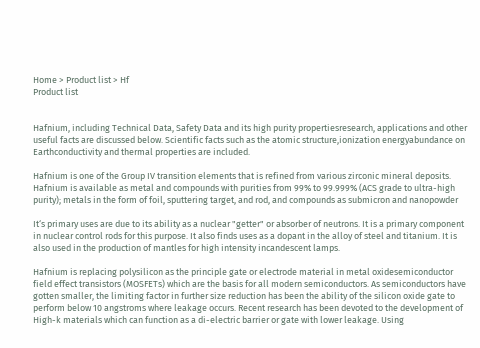Home > Product list > Hf
Product list


Hafnium, including Technical Data, Safety Data and its high purity propertiesresearch, applications and other useful facts are discussed below. Scientific facts such as the atomic structure,ionization energyabundance on Earthconductivity and thermal properties are included.

Hafnium is one of the Group IV transition elements that is refined from various zirconic mineral deposits. Hafnium is available as metal and compounds with purities from 99% to 99.999% (ACS grade to ultra-high purity); metals in the form of foil, sputtering target, and rod, and compounds as submicron and nanopowder

It‘s primary uses are due to its ability as a nuclear "getter" or absorber of neutrons. It is a primary component in nuclear control rods for this purpose. It also finds uses as a dopant in the alloy of steel and titanium. It is also used in the production of mantles for high intensity incandescent lamps.

Hafnium is replacing polysilicon as the principle gate or electrode material in metal oxidesemiconductor field effect transistors (MOSFETs) which are the basis for all modern semiconductors. As semiconductors have gotten smaller, the limiting factor in further size reduction has been the ability of the silicon oxide gate to perform below 10 angstroms where leakage occurs. Recent research has been devoted to the development of High-k materials which can function as a di-electric barrier or gate with lower leakage. Using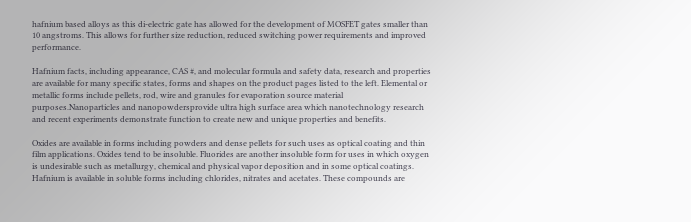hafnium based alloys as this di-electric gate has allowed for the development of MOSFET gates smaller than 10 angstroms. This allows for further size reduction, reduced switching power requirements and improved performance.

Hafnium facts, including appearance, CAS #, and molecular formula and safety data, research and properties are available for many specific states, forms and shapes on the product pages listed to the left. Elemental or metallic forms include pellets, rod, wire and granules for evaporation source material purposes.Nanoparticles and nanopowdersprovide ultra high surface area which nanotechnology research and recent experiments demonstrate function to create new and unique properties and benefits.

Oxides are available in forms including powders and dense pellets for such uses as optical coating and thin film applications. Oxides tend to be insoluble. Fluorides are another insoluble form for uses in which oxygen is undesirable such as metallurgy, chemical and physical vapor deposition and in some optical coatings. Hafnium is available in soluble forms including chlorides, nitrates and acetates. These compounds are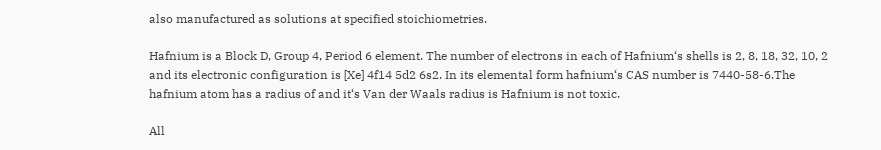also manufactured as solutions at specified stoichiometries.

Hafnium is a Block D, Group 4, Period 6 element. The number of electrons in each of Hafnium‘s shells is 2, 8, 18, 32, 10, 2 and its electronic configuration is [Xe] 4f14 5d2 6s2. In its elemental form hafnium‘s CAS number is 7440-58-6.The hafnium atom has a radius of and it‘s Van der Waals radius is Hafnium is not toxic.

All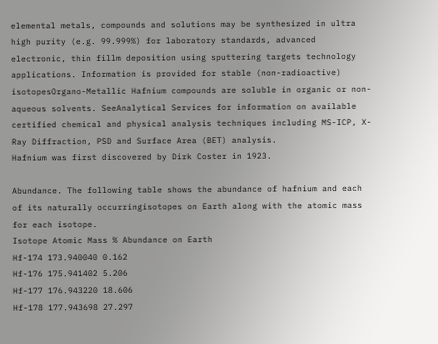elemental metals, compounds and solutions may be synthesized in ultra high purity (e.g. 99.999%) for laboratory standards, advanced electronic, thin fillm deposition using sputtering targets technology applications. Information is provided for stable (non-radioactive) isotopesOrgano-Metallic Hafnium compounds are soluble in organic or non-aqueous solvents. SeeAnalytical Services for information on available certified chemical and physical analysis techniques including MS-ICP, X-Ray Diffraction, PSD and Surface Area (BET) analysis.
Hafnium was first discovered by Dirk Coster in 1923.

Abundance. The following table shows the abundance of hafnium and each of its naturally occurringisotopes on Earth along with the atomic mass for each isotope.
Isotope Atomic Mass % Abundance on Earth
Hf-174 173.940040 0.162
Hf-176 175.941402 5.206
Hf-177 176.943220 18.606
Hf-178 177.943698 27.297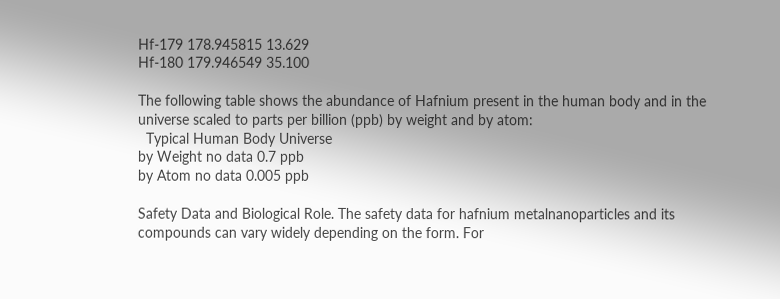Hf-179 178.945815 13.629
Hf-180 179.946549 35.100

The following table shows the abundance of Hafnium present in the human body and in the universe scaled to parts per billion (ppb) by weight and by atom:
  Typical Human Body Universe
by Weight no data 0.7 ppb
by Atom no data 0.005 ppb

Safety Data and Biological Role. The safety data for hafnium metalnanoparticles and its compounds can vary widely depending on the form. For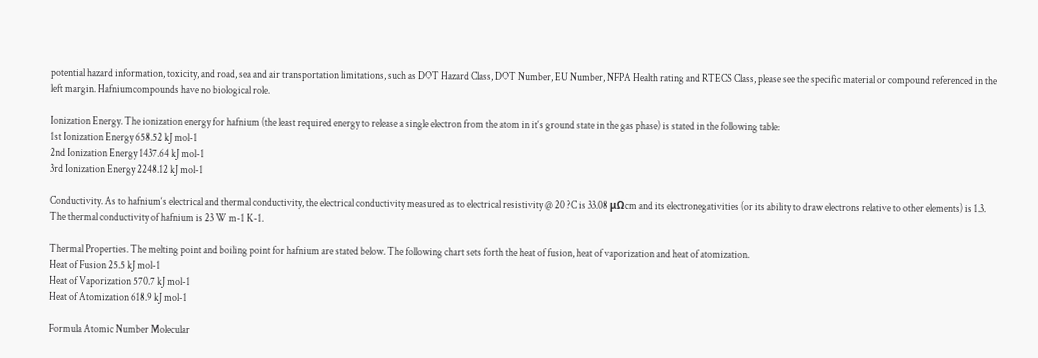potential hazard information, toxicity, and road, sea and air transportation limitations, such as DOT Hazard Class, DOT Number, EU Number, NFPA Health rating and RTECS Class, please see the specific material or compound referenced in the left margin. Hafniumcompounds have no biological role.

Ionization Energy. The ionization energy for hafnium (the least required energy to release a single electron from the atom in it‘s ground state in the gas phase) is stated in the following table:
1st Ionization Energy 658.52 kJ mol-1
2nd Ionization Energy 1437.64 kJ mol-1
3rd Ionization Energy 2248.12 kJ mol-1

Conductivity. As to hafnium‘s electrical and thermal conductivity, the electrical conductivity measured as to electrical resistivity @ 20 ?C is 33.08 μΩcm and its electronegativities (or its ability to draw electrons relative to other elements) is 1.3. The thermal conductivity of hafnium is 23 W m-1 K-1.

Thermal Properties. The melting point and boiling point for hafnium are stated below. The following chart sets forth the heat of fusion, heat of vaporization and heat of atomization.
Heat of Fusion 25.5 kJ mol-1
Heat of Vaporization 570.7 kJ mol-1
Heat of Atomization 618.9 kJ mol-1

Formula Atomic Number Molecular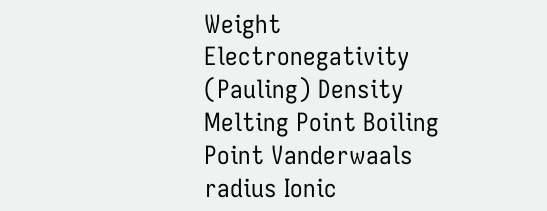Weight Electronegativity (Pauling) Density Melting Point Boiling Point Vanderwaals radius Ionic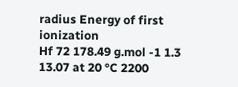radius Energy of first ionization
Hf 72 178.49 g.mol -1 1.3 13.07 at 20 °C 2200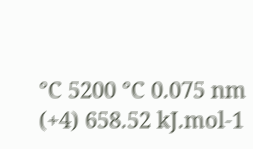°C 5200 °C 0.075 nm (+4) 658.52 kJ.mol-1